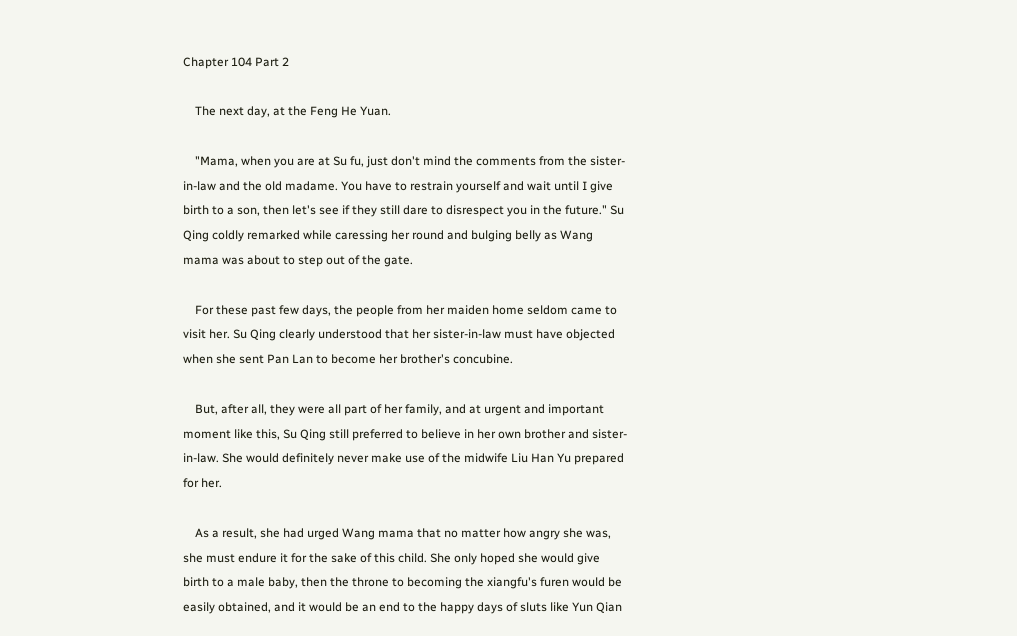Chapter 104 Part 2

    The next day, at the Feng He Yuan.

    "Mama, when you are at Su fu, just don't mind the comments from the sister-in-law and the old madame. You have to restrain yourself and wait until I give birth to a son, then let's see if they still dare to disrespect you in the future." Su Qing coldly remarked while caressing her round and bulging belly as Wang mama was about to step out of the gate.

    For these past few days, the people from her maiden home seldom came to visit her. Su Qing clearly understood that her sister-in-law must have objected when she sent Pan Lan to become her brother's concubine.

    But, after all, they were all part of her family, and at urgent and important moment like this, Su Qing still preferred to believe in her own brother and sister-in-law. She would definitely never make use of the midwife Liu Han Yu prepared for her.

    As a result, she had urged Wang mama that no matter how angry she was, she must endure it for the sake of this child. She only hoped she would give birth to a male baby, then the throne to becoming the xiangfu's furen would be easily obtained, and it would be an end to the happy days of sluts like Yun Qian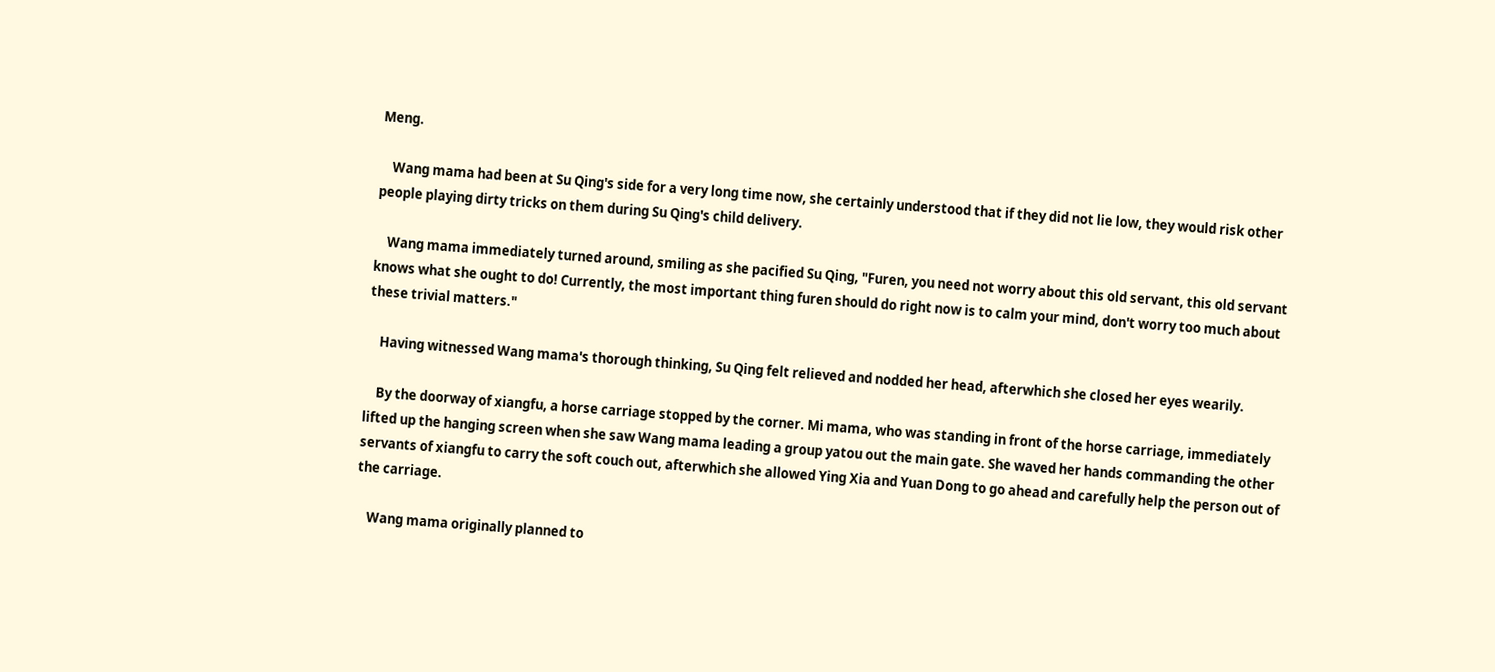Meng.

    Wang mama had been at Su Qing's side for a very long time now, she certainly understood that if they did not lie low, they would risk other people playing dirty tricks on them during Su Qing's child delivery.

    Wang mama immediately turned around, smiling as she pacified Su Qing, "Furen, you need not worry about this old servant, this old servant knows what she ought to do! Currently, the most important thing furen should do right now is to calm your mind, don't worry too much about these trivial matters."

    Having witnessed Wang mama's thorough thinking, Su Qing felt relieved and nodded her head, afterwhich she closed her eyes wearily.

    By the doorway of xiangfu, a horse carriage stopped by the corner. Mi mama, who was standing in front of the horse carriage, immediately lifted up the hanging screen when she saw Wang mama leading a group yatou out the main gate. She waved her hands commanding the other servants of xiangfu to carry the soft couch out, afterwhich she allowed Ying Xia and Yuan Dong to go ahead and carefully help the person out of the carriage.

    Wang mama originally planned to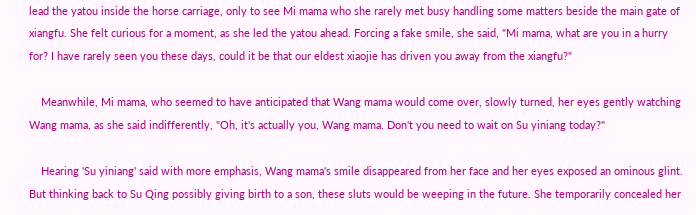lead the yatou inside the horse carriage, only to see Mi mama who she rarely met busy handling some matters beside the main gate of xiangfu. She felt curious for a moment, as she led the yatou ahead. Forcing a fake smile, she said, "Mi mama, what are you in a hurry for? I have rarely seen you these days, could it be that our eldest xiaojie has driven you away from the xiangfu?"

    Meanwhile, Mi mama, who seemed to have anticipated that Wang mama would come over, slowly turned, her eyes gently watching Wang mama, as she said indifferently, "Oh, it's actually you, Wang mama. Don't you need to wait on Su yiniang today?"

    Hearing 'Su yiniang' said with more emphasis, Wang mama's smile disappeared from her face and her eyes exposed an ominous glint. But thinking back to Su Qing possibly giving birth to a son, these sluts would be weeping in the future. She temporarily concealed her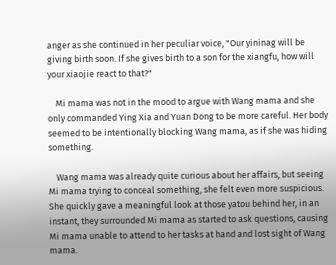anger as she continued in her peculiar voice, "Our yininag will be giving birth soon. If she gives birth to a son for the xiangfu, how will your xiaojie react to that?"

    Mi mama was not in the mood to argue with Wang mama and she only commanded Ying Xia and Yuan Dong to be more careful. Her body seemed to be intentionally blocking Wang mama, as if she was hiding something.

    Wang mama was already quite curious about her affairs, but seeing Mi mama trying to conceal something, she felt even more suspicious. She quickly gave a meaningful look at those yatou behind her, in an instant, they surrounded Mi mama as started to ask questions, causing Mi mama unable to attend to her tasks at hand and lost sight of Wang mama.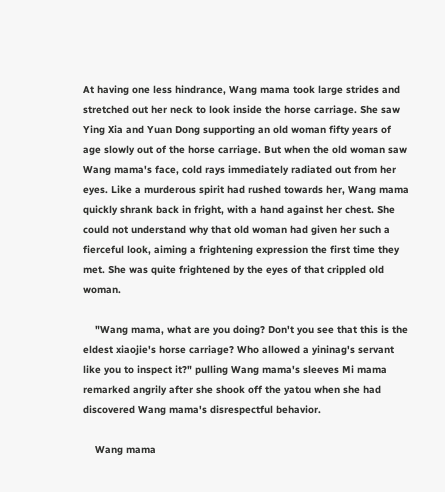At having one less hindrance, Wang mama took large strides and stretched out her neck to look inside the horse carriage. She saw Ying Xia and Yuan Dong supporting an old woman fifty years of age slowly out of the horse carriage. But when the old woman saw Wang mama's face, cold rays immediately radiated out from her eyes. Like a murderous spirit had rushed towards her, Wang mama quickly shrank back in fright, with a hand against her chest. She could not understand why that old woman had given her such a fierceful look, aiming a frightening expression the first time they met. She was quite frightened by the eyes of that crippled old woman.

    "Wang mama, what are you doing? Don't you see that this is the eldest xiaojie's horse carriage? Who allowed a yininag's servant like you to inspect it?" pulling Wang mama's sleeves Mi mama remarked angrily after she shook off the yatou when she had discovered Wang mama's disrespectful behavior.

    Wang mama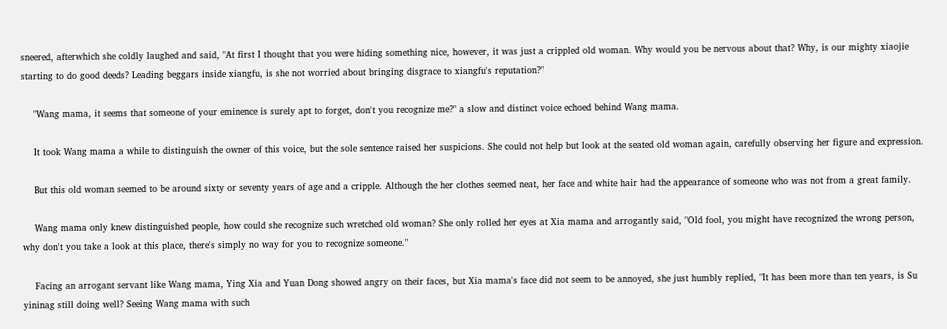sneered, afterwhich she coldly laughed and said, "At first I thought that you were hiding something nice, however, it was just a crippled old woman. Why would you be nervous about that? Why, is our mighty xiaojie starting to do good deeds? Leading beggars inside xiangfu, is she not worried about bringing disgrace to xiangfu's reputation?"

    "Wang mama, it seems that someone of your eminence is surely apt to forget, don't you recognize me?" a slow and distinct voice echoed behind Wang mama.

    It took Wang mama a while to distinguish the owner of this voice, but the sole sentence raised her suspicions. She could not help but look at the seated old woman again, carefully observing her figure and expression.

    But this old woman seemed to be around sixty or seventy years of age and a cripple. Although the her clothes seemed neat, her face and white hair had the appearance of someone who was not from a great family.

    Wang mama only knew distinguished people, how could she recognize such wretched old woman? She only rolled her eyes at Xia mama and arrogantly said, "Old fool, you might have recognized the wrong person, why don't you take a look at this place, there's simply no way for you to recognize someone."

    Facing an arrogant servant like Wang mama, Ying Xia and Yuan Dong showed angry on their faces, but Xia mama's face did not seem to be annoyed, she just humbly replied, "It has been more than ten years, is Su yininag still doing well? Seeing Wang mama with such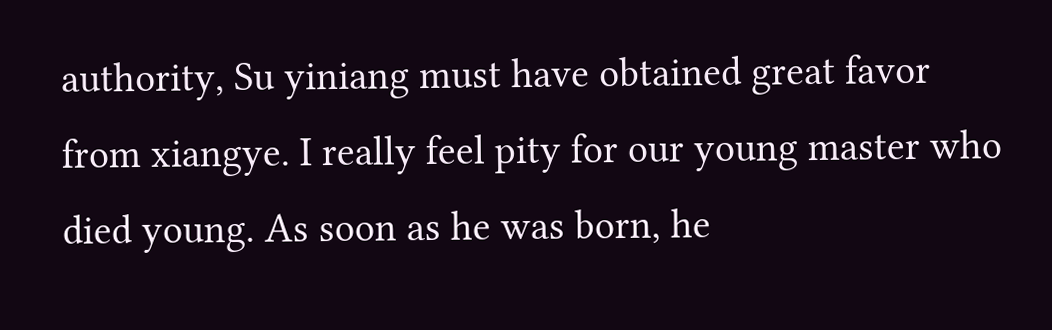authority, Su yiniang must have obtained great favor from xiangye. I really feel pity for our young master who died young. As soon as he was born, he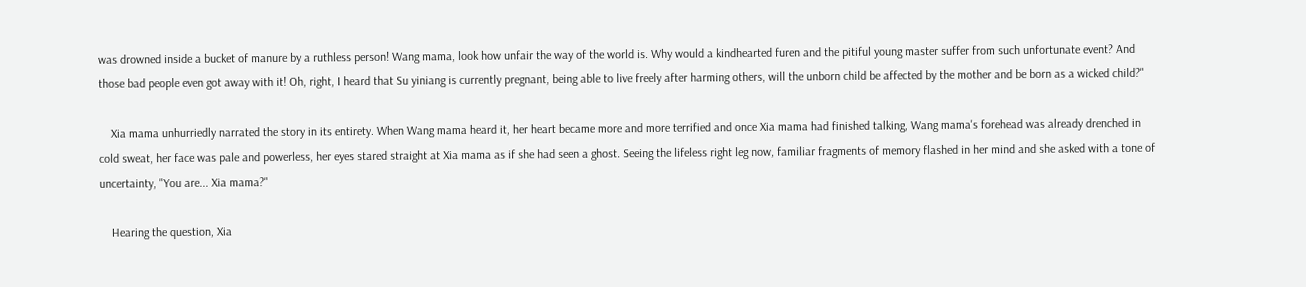was drowned inside a bucket of manure by a ruthless person! Wang mama, look how unfair the way of the world is. Why would a kindhearted furen and the pitiful young master suffer from such unfortunate event? And those bad people even got away with it! Oh, right, I heard that Su yiniang is currently pregnant, being able to live freely after harming others, will the unborn child be affected by the mother and be born as a wicked child?"

    Xia mama unhurriedly narrated the story in its entirety. When Wang mama heard it, her heart became more and more terrified and once Xia mama had finished talking, Wang mama's forehead was already drenched in cold sweat, her face was pale and powerless, her eyes stared straight at Xia mama as if she had seen a ghost. Seeing the lifeless right leg now, familiar fragments of memory flashed in her mind and she asked with a tone of uncertainty, "You are... Xia mama?"

    Hearing the question, Xia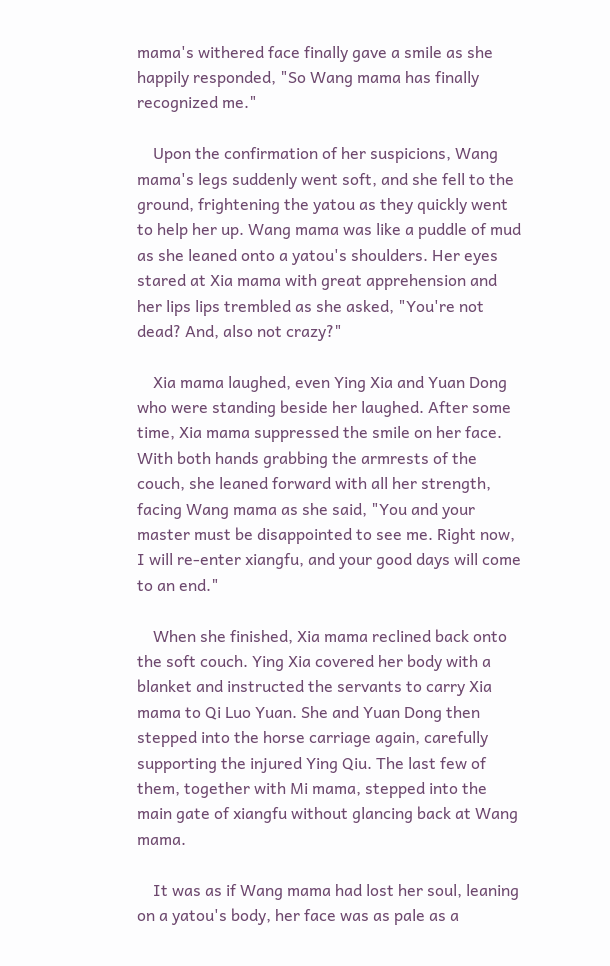mama's withered face finally gave a smile as she happily responded, "So Wang mama has finally recognized me."

    Upon the confirmation of her suspicions, Wang mama's legs suddenly went soft, and she fell to the ground, frightening the yatou as they quickly went to help her up. Wang mama was like a puddle of mud as she leaned onto a yatou's shoulders. Her eyes stared at Xia mama with great apprehension and her lips lips trembled as she asked, "You're not dead? And, also not crazy?"

    Xia mama laughed, even Ying Xia and Yuan Dong who were standing beside her laughed. After some time, Xia mama suppressed the smile on her face. With both hands grabbing the armrests of the couch, she leaned forward with all her strength, facing Wang mama as she said, "You and your master must be disappointed to see me. Right now, I will re-enter xiangfu, and your good days will come to an end."

    When she finished, Xia mama reclined back onto the soft couch. Ying Xia covered her body with a blanket and instructed the servants to carry Xia mama to Qi Luo Yuan. She and Yuan Dong then stepped into the horse carriage again, carefully supporting the injured Ying Qiu. The last few of them, together with Mi mama, stepped into the main gate of xiangfu without glancing back at Wang mama.

    It was as if Wang mama had lost her soul, leaning on a yatou's body, her face was as pale as a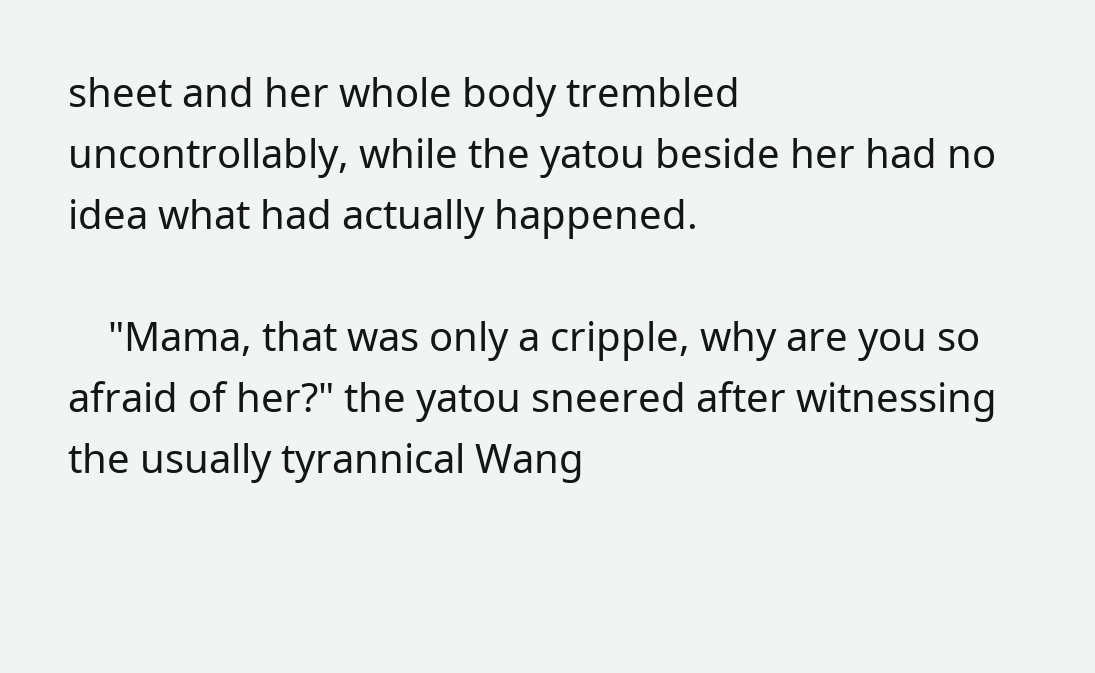sheet and her whole body trembled uncontrollably, while the yatou beside her had no idea what had actually happened.

    "Mama, that was only a cripple, why are you so afraid of her?" the yatou sneered after witnessing the usually tyrannical Wang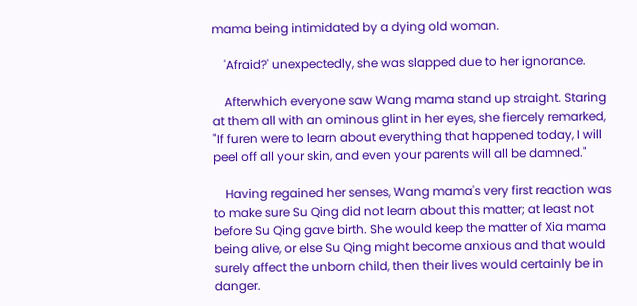mama being intimidated by a dying old woman.

    'Afraid?' unexpectedly, she was slapped due to her ignorance.

    Afterwhich everyone saw Wang mama stand up straight. Staring at them all with an ominous glint in her eyes, she fiercely remarked, "If furen were to learn about everything that happened today, I will peel off all your skin, and even your parents will all be damned."

    Having regained her senses, Wang mama's very first reaction was to make sure Su Qing did not learn about this matter; at least not before Su Qing gave birth. She would keep the matter of Xia mama being alive, or else Su Qing might become anxious and that would surely affect the unborn child, then their lives would certainly be in danger.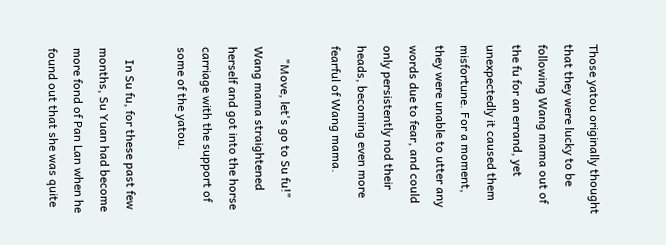Those yatou originally thought that they were lucky to be following Wang mama out of the fu for an errand, yet unexpectedly it caused them misfortune. For a moment, they were unable to utter any words due to fear, and could only persistently nod their heads, becoming even more fearful of Wang mama.

    "Move, let's go to Su fu!" Wang mama straightened herself and got into the horse carriage with the support of some of the yatou.

    In Su fu, for these past few months, Su Yuan had become more fond of Pan Lan when he found out that she was quite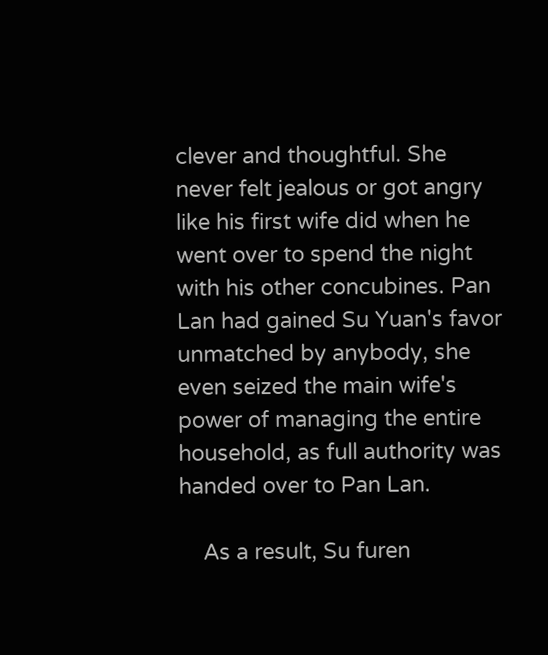clever and thoughtful. She never felt jealous or got angry like his first wife did when he went over to spend the night with his other concubines. Pan Lan had gained Su Yuan's favor unmatched by anybody, she even seized the main wife's power of managing the entire household, as full authority was handed over to Pan Lan.

    As a result, Su furen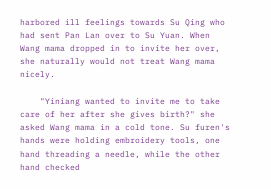harbored ill feelings towards Su Qing who had sent Pan Lan over to Su Yuan. When Wang mama dropped in to invite her over, she naturally would not treat Wang mama nicely.

    "Yiniang wanted to invite me to take care of her after she gives birth?" she asked Wang mama in a cold tone. Su furen's hands were holding embroidery tools, one hand threading a needle, while the other hand checked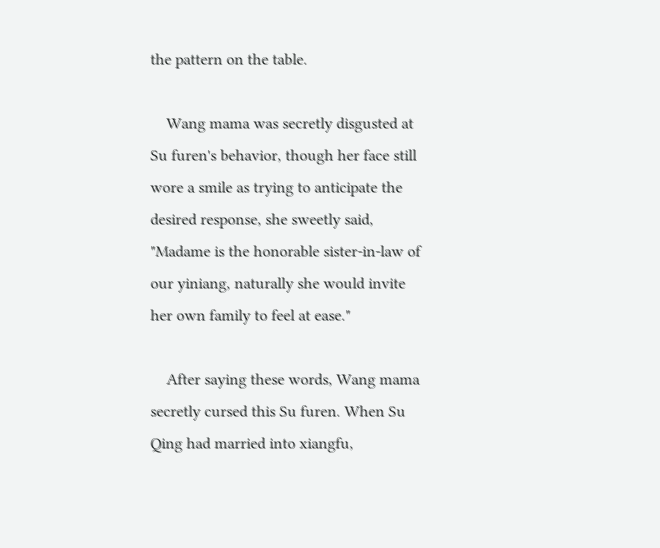the pattern on the table.

    Wang mama was secretly disgusted at Su furen's behavior, though her face still wore a smile as trying to anticipate the desired response, she sweetly said, "Madame is the honorable sister-in-law of our yiniang, naturally she would invite her own family to feel at ease."

    After saying these words, Wang mama secretly cursed this Su furen. When Su Qing had married into xiangfu,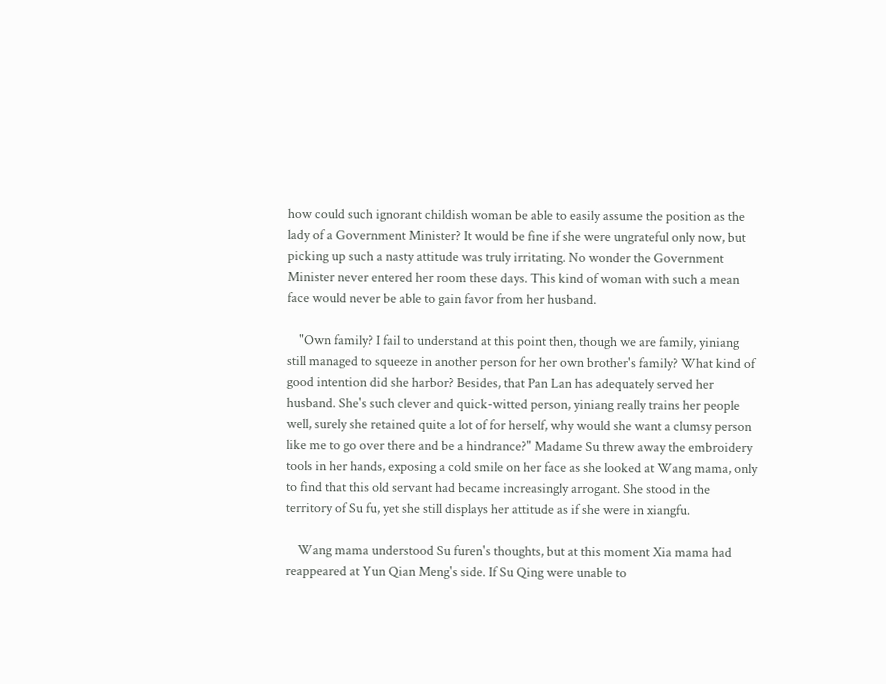how could such ignorant childish woman be able to easily assume the position as the lady of a Government Minister? It would be fine if she were ungrateful only now, but picking up such a nasty attitude was truly irritating. No wonder the Government Minister never entered her room these days. This kind of woman with such a mean face would never be able to gain favor from her husband.

    "Own family? I fail to understand at this point then, though we are family, yiniang still managed to squeeze in another person for her own brother's family? What kind of good intention did she harbor? Besides, that Pan Lan has adequately served her husband. She's such clever and quick-witted person, yiniang really trains her people well, surely she retained quite a lot of for herself, why would she want a clumsy person like me to go over there and be a hindrance?" Madame Su threw away the embroidery tools in her hands, exposing a cold smile on her face as she looked at Wang mama, only to find that this old servant had became increasingly arrogant. She stood in the territory of Su fu, yet she still displays her attitude as if she were in xiangfu.

    Wang mama understood Su furen's thoughts, but at this moment Xia mama had reappeared at Yun Qian Meng's side. If Su Qing were unable to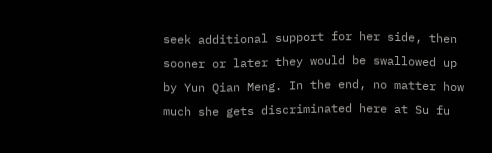seek additional support for her side, then sooner or later they would be swallowed up by Yun Qian Meng. In the end, no matter how much she gets discriminated here at Su fu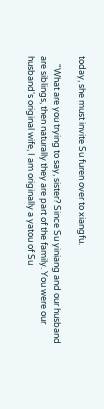today, she must invite Su furen over to xiangfu.

    "What are you trying to say, sister? Since Su yiniang and our husband are siblings, then naturally they are part of the family. You were our husband's original wife, I am originally a yatou of Su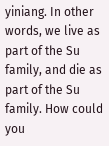yiniang. In other words, we live as part of the Su family, and die as part of the Su family. How could you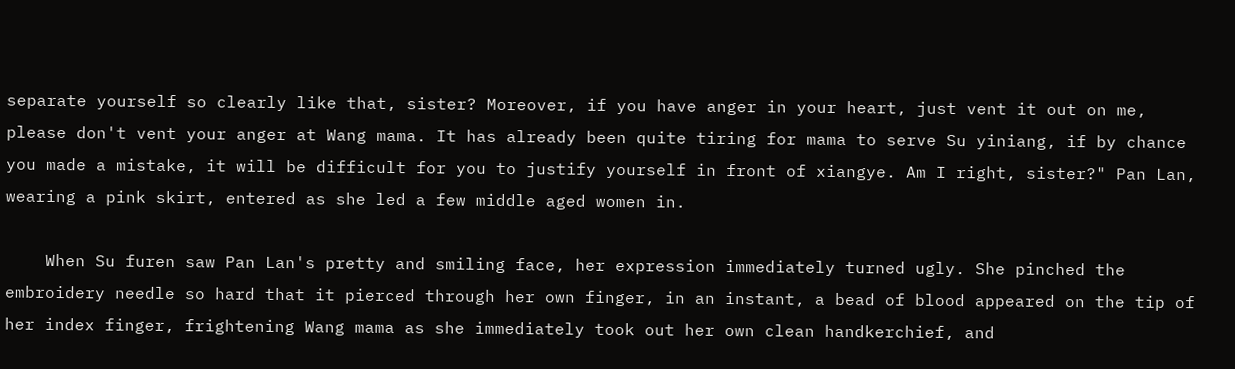separate yourself so clearly like that, sister? Moreover, if you have anger in your heart, just vent it out on me, please don't vent your anger at Wang mama. It has already been quite tiring for mama to serve Su yiniang, if by chance you made a mistake, it will be difficult for you to justify yourself in front of xiangye. Am I right, sister?" Pan Lan, wearing a pink skirt, entered as she led a few middle aged women in.

    When Su furen saw Pan Lan's pretty and smiling face, her expression immediately turned ugly. She pinched the embroidery needle so hard that it pierced through her own finger, in an instant, a bead of blood appeared on the tip of her index finger, frightening Wang mama as she immediately took out her own clean handkerchief, and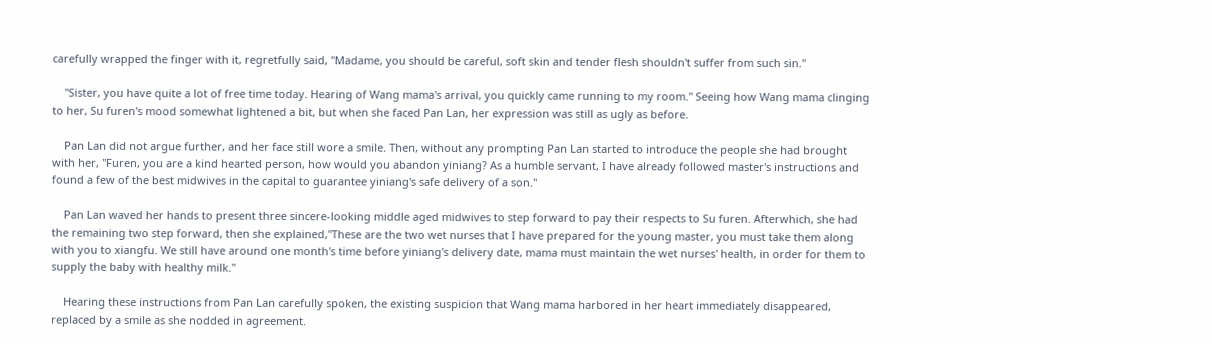carefully wrapped the finger with it, regretfully said, "Madame, you should be careful, soft skin and tender flesh shouldn't suffer from such sin."

    "Sister, you have quite a lot of free time today. Hearing of Wang mama's arrival, you quickly came running to my room." Seeing how Wang mama clinging to her, Su furen's mood somewhat lightened a bit, but when she faced Pan Lan, her expression was still as ugly as before.

    Pan Lan did not argue further, and her face still wore a smile. Then, without any prompting Pan Lan started to introduce the people she had brought with her, "Furen, you are a kind hearted person, how would you abandon yiniang? As a humble servant, I have already followed master's instructions and found a few of the best midwives in the capital to guarantee yiniang's safe delivery of a son."

    Pan Lan waved her hands to present three sincere-looking middle aged midwives to step forward to pay their respects to Su furen. Afterwhich, she had the remaining two step forward, then she explained,"These are the two wet nurses that I have prepared for the young master, you must take them along with you to xiangfu. We still have around one month's time before yiniang's delivery date, mama must maintain the wet nurses' health, in order for them to supply the baby with healthy milk."

    Hearing these instructions from Pan Lan carefully spoken, the existing suspicion that Wang mama harbored in her heart immediately disappeared, replaced by a smile as she nodded in agreement.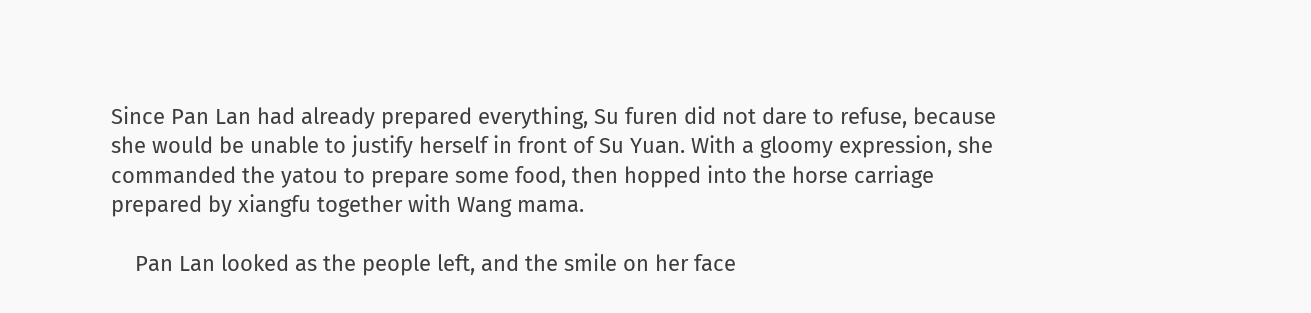Since Pan Lan had already prepared everything, Su furen did not dare to refuse, because she would be unable to justify herself in front of Su Yuan. With a gloomy expression, she commanded the yatou to prepare some food, then hopped into the horse carriage prepared by xiangfu together with Wang mama.

    Pan Lan looked as the people left, and the smile on her face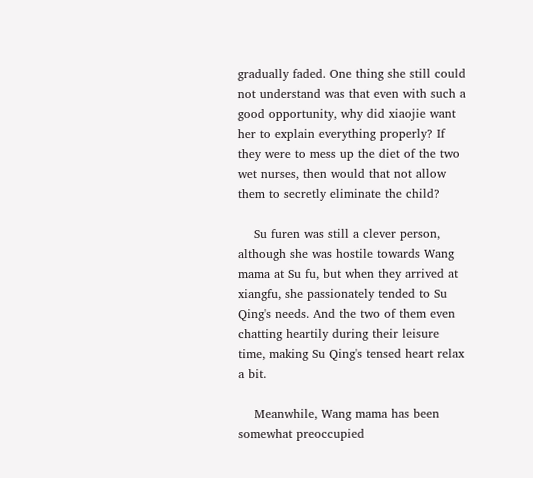gradually faded. One thing she still could not understand was that even with such a good opportunity, why did xiaojie want her to explain everything properly? If they were to mess up the diet of the two wet nurses, then would that not allow them to secretly eliminate the child?

    Su furen was still a clever person, although she was hostile towards Wang mama at Su fu, but when they arrived at xiangfu, she passionately tended to Su Qing's needs. And the two of them even chatting heartily during their leisure time, making Su Qing's tensed heart relax a bit.

    Meanwhile, Wang mama has been somewhat preoccupied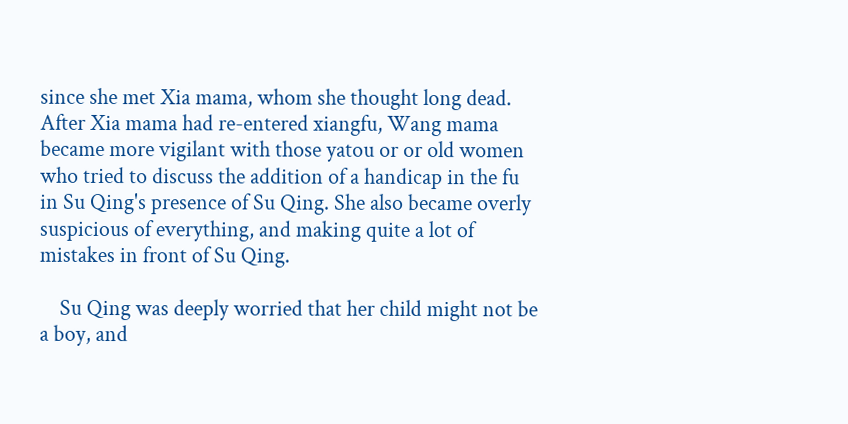since she met Xia mama, whom she thought long dead. After Xia mama had re-entered xiangfu, Wang mama became more vigilant with those yatou or or old women who tried to discuss the addition of a handicap in the fu in Su Qing's presence of Su Qing. She also became overly suspicious of everything, and making quite a lot of mistakes in front of Su Qing.

    Su Qing was deeply worried that her child might not be a boy, and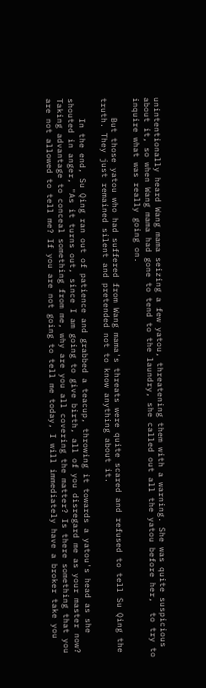unintentionally heard Wang mama seizing a few yatou, threatening them with a warning. She was quite suspicious about it, so when Wang mama had gone to tend to the laundry, she called out all the yatou before her,  to try to inquire what was really going on.

    But those yatou who had suffered from Wang mama's threats were quite scared and refused to tell Su Qing the truth. They just remained silent and pretended not to know anything about it.

    In the end, Su Qing ran out of patience and grabbed a teacup, throwing it towards a yatou's head as she shouted in anger, "As it turns out, since I am going to give birth, all of you disregard me as your master now? Taking advantage to conceal something from me, why are you all covering the matter? Is there something that you are not allowed to tell me? If you are not going to tell me today, I will immediately have a broker take you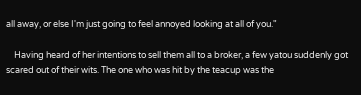all away, or else I'm just going to feel annoyed looking at all of you."

    Having heard of her intentions to sell them all to a broker, a few yatou suddenly got scared out of their wits. The one who was hit by the teacup was the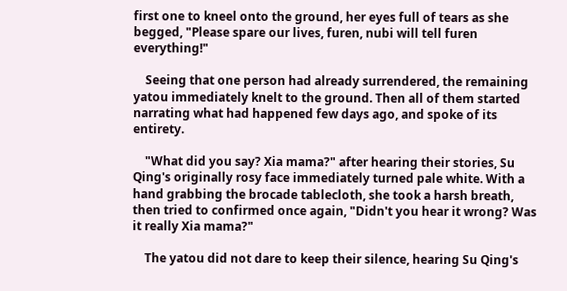first one to kneel onto the ground, her eyes full of tears as she begged, "Please spare our lives, furen, nubi will tell furen everything!"

    Seeing that one person had already surrendered, the remaining yatou immediately knelt to the ground. Then all of them started narrating what had happened few days ago, and spoke of its entirety.

    "What did you say? Xia mama?" after hearing their stories, Su Qing's originally rosy face immediately turned pale white. With a hand grabbing the brocade tablecloth, she took a harsh breath, then tried to confirmed once again, "Didn't you hear it wrong? Was it really Xia mama?"

    The yatou did not dare to keep their silence, hearing Su Qing's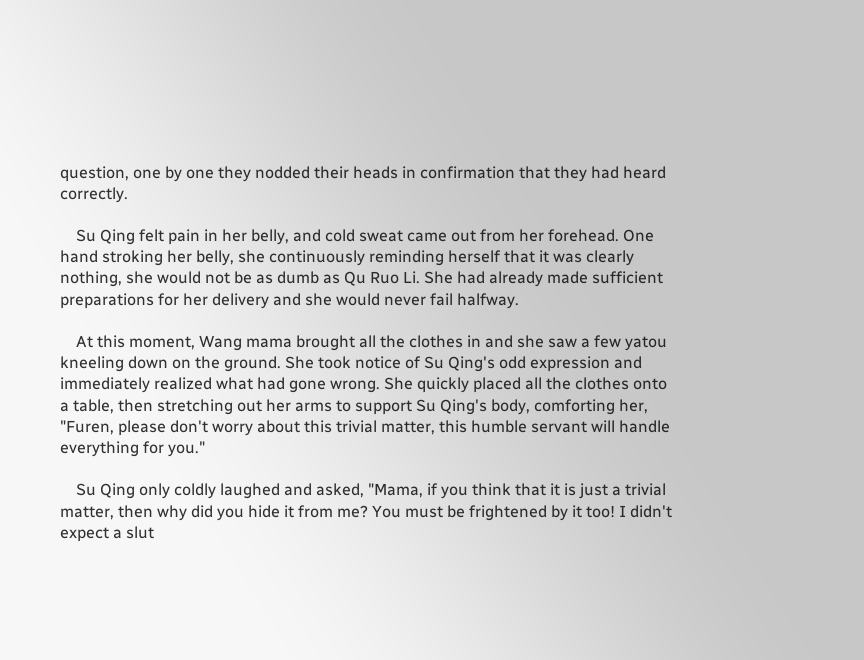question, one by one they nodded their heads in confirmation that they had heard correctly.

    Su Qing felt pain in her belly, and cold sweat came out from her forehead. One hand stroking her belly, she continuously reminding herself that it was clearly nothing, she would not be as dumb as Qu Ruo Li. She had already made sufficient preparations for her delivery and she would never fail halfway.

    At this moment, Wang mama brought all the clothes in and she saw a few yatou kneeling down on the ground. She took notice of Su Qing's odd expression and immediately realized what had gone wrong. She quickly placed all the clothes onto a table, then stretching out her arms to support Su Qing's body, comforting her, "Furen, please don't worry about this trivial matter, this humble servant will handle everything for you."

    Su Qing only coldly laughed and asked, "Mama, if you think that it is just a trivial matter, then why did you hide it from me? You must be frightened by it too! I didn't expect a slut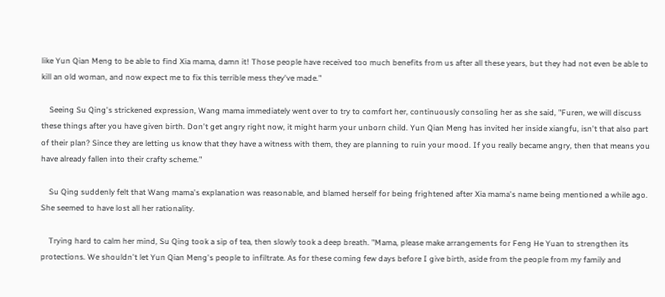like Yun Qian Meng to be able to find Xia mama, damn it! Those people have received too much benefits from us after all these years, but they had not even be able to kill an old woman, and now expect me to fix this terrible mess they've made."

    Seeing Su Qing's strickened expression, Wang mama immediately went over to try to comfort her, continuously consoling her as she said, "Furen, we will discuss these things after you have given birth. Don't get angry right now, it might harm your unborn child. Yun Qian Meng has invited her inside xiangfu, isn't that also part of their plan? Since they are letting us know that they have a witness with them, they are planning to ruin your mood. If you really became angry, then that means you have already fallen into their crafty scheme."

    Su Qing suddenly felt that Wang mama's explanation was reasonable, and blamed herself for being frightened after Xia mama's name being mentioned a while ago. She seemed to have lost all her rationality.

    Trying hard to calm her mind, Su Qing took a sip of tea, then slowly took a deep breath. "Mama, please make arrangements for Feng He Yuan to strengthen its protections. We shouldn't let Yun Qian Meng's people to infiltrate. As for these coming few days before I give birth, aside from the people from my family and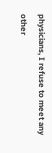physicians, I refuse to meet any other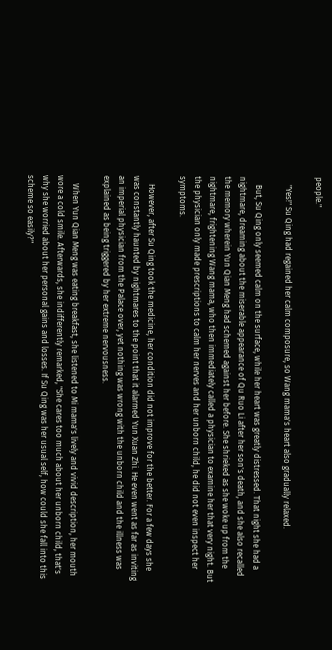people."

    "Yes!" Su Qing had regained her calm composure, so Wang mama's heart also gradually relaxed.

    But, Su Qing only seemed calm on the surface, while her heart was greatly distressed. That night she had a nightmare, dreaming about the miserable appearance of Qu Ruo Li after her son's death, and she also recalled the memory wherein Yun Qian Meng had schemed against her before. She shrieked as she woke up from the nightmare, frightening Wang mama, who then immediately called a physician to examine her that very night. But the physician only made prescriptions to calm her nerves and her unborn child, he did not even inspect her symptoms.

    However, after Su Qing took the medicine, her condition did not improve for the better. For a few days she was constantly haunted by nightmares to the point that it alarmed Yun Xuan Zhi. He even went as far as inviting an imperial physician from the Palace over, yet nothing was wrong with the unborn child and the illness was explained as being triggered by her extreme nervousness.

    When Yun Qian Meng was eating breakfast, she listened to Mi mama's lively and vivid description, her mouth wore a cold smile. Afterwards, she indifferently remarked, "She cares too much about her unborn child, that's why she worried about her personal gains and losses. If Su Qing was her usual self, how could she fall into this scheme so easily?"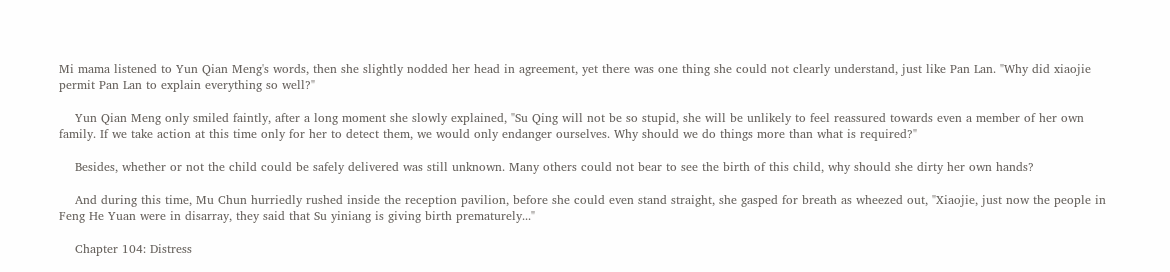Mi mama listened to Yun Qian Meng's words, then she slightly nodded her head in agreement, yet there was one thing she could not clearly understand, just like Pan Lan. "Why did xiaojie permit Pan Lan to explain everything so well?"

    Yun Qian Meng only smiled faintly, after a long moment she slowly explained, "Su Qing will not be so stupid, she will be unlikely to feel reassured towards even a member of her own family. If we take action at this time only for her to detect them, we would only endanger ourselves. Why should we do things more than what is required?"

    Besides, whether or not the child could be safely delivered was still unknown. Many others could not bear to see the birth of this child, why should she dirty her own hands?

    And during this time, Mu Chun hurriedly rushed inside the reception pavilion, before she could even stand straight, she gasped for breath as wheezed out, "Xiaojie, just now the people in Feng He Yuan were in disarray, they said that Su yiniang is giving birth prematurely..."

    Chapter 104: Distress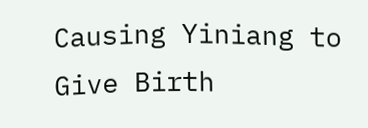Causing Yiniang to Give Birth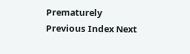Prematurely
Previous Index Next